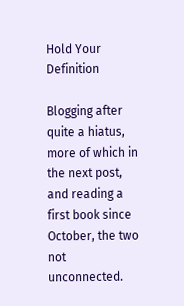Hold Your Definition

Blogging after quite a hiatus, more of which in the next post, and reading a first book since October, the two not unconnected.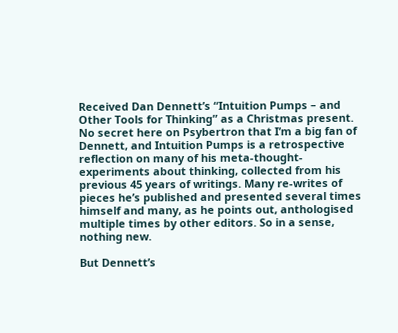Received Dan Dennett’s “Intuition Pumps – and Other Tools for Thinking” as a Christmas present. No secret here on Psybertron that I’m a big fan of Dennett, and Intuition Pumps is a retrospective reflection on many of his meta-thought-experiments about thinking, collected from his previous 45 years of writings. Many re-writes of pieces he’s published and presented several times himself and many, as he points out, anthologised multiple times by other editors. So in a sense, nothing new.

But Dennett’s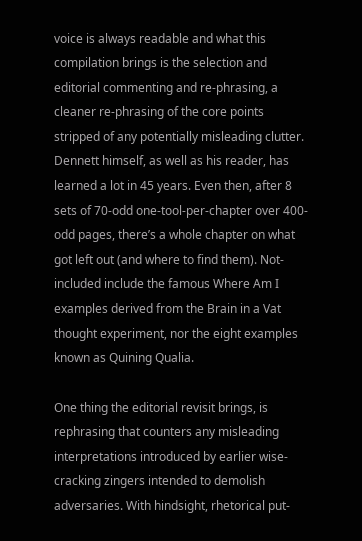voice is always readable and what this compilation brings is the selection and editorial commenting and re-phrasing, a cleaner re-phrasing of the core points stripped of any potentially misleading clutter. Dennett himself, as well as his reader, has learned a lot in 45 years. Even then, after 8 sets of 70-odd one-tool-per-chapter over 400-odd pages, there’s a whole chapter on what got left out (and where to find them). Not-included include the famous Where Am I examples derived from the Brain in a Vat thought experiment, nor the eight examples known as Quining Qualia.

One thing the editorial revisit brings, is rephrasing that counters any misleading interpretations introduced by earlier wise-cracking zingers intended to demolish adversaries. With hindsight, rhetorical put-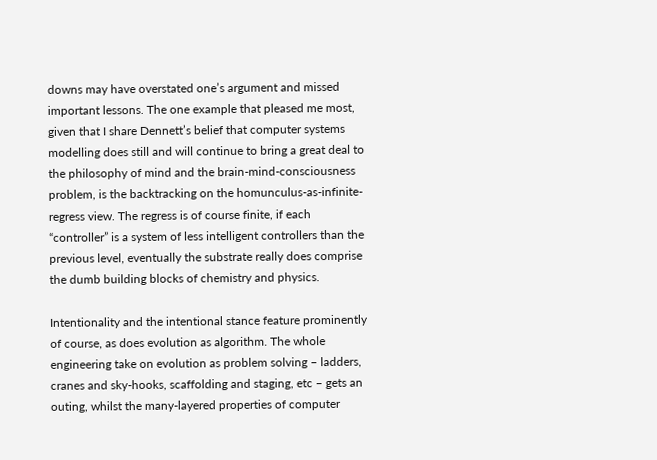downs may have overstated one’s argument and missed important lessons. The one example that pleased me most, given that I share Dennett’s belief that computer systems modelling does still and will continue to bring a great deal to the philosophy of mind and the brain-mind-consciousness problem, is the backtracking on the homunculus-as-infinite-regress view. The regress is of course finite, if each “controller” is a system of less intelligent controllers than the previous level, eventually the substrate really does comprise the dumb building blocks of chemistry and physics.

Intentionality and the intentional stance feature prominently of course, as does evolution as algorithm. The whole engineering take on evolution as problem solving – ladders, cranes and sky-hooks, scaffolding and staging, etc – gets an outing, whilst the many-layered properties of computer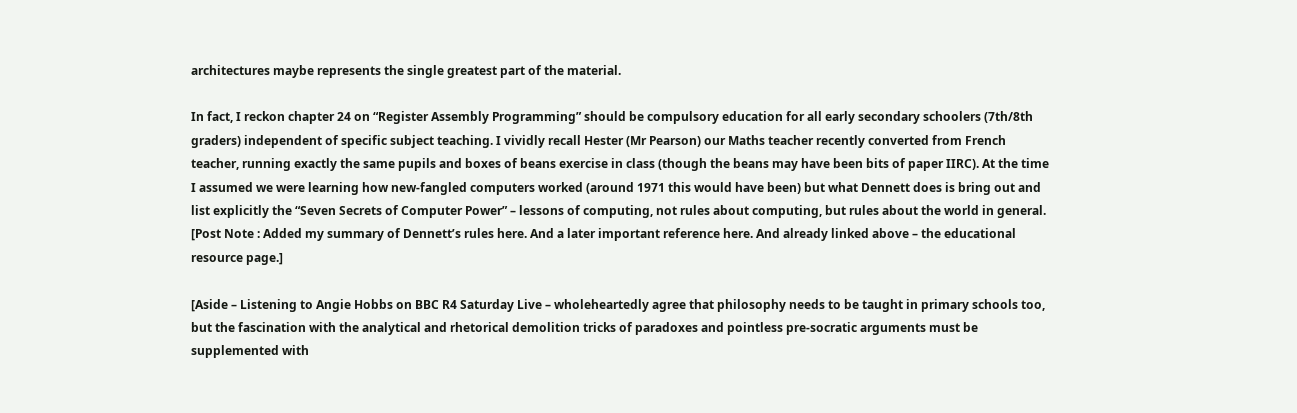architectures maybe represents the single greatest part of the material.

In fact, I reckon chapter 24 on “Register Assembly Programming” should be compulsory education for all early secondary schoolers (7th/8th graders) independent of specific subject teaching. I vividly recall Hester (Mr Pearson) our Maths teacher recently converted from French teacher, running exactly the same pupils and boxes of beans exercise in class (though the beans may have been bits of paper IIRC). At the time I assumed we were learning how new-fangled computers worked (around 1971 this would have been) but what Dennett does is bring out and list explicitly the “Seven Secrets of Computer Power” – lessons of computing, not rules about computing, but rules about the world in general. [Post Note : Added my summary of Dennett’s rules here. And a later important reference here. And already linked above – the educational resource page.]

[Aside – Listening to Angie Hobbs on BBC R4 Saturday Live – wholeheartedly agree that philosophy needs to be taught in primary schools too, but the fascination with the analytical and rhetorical demolition tricks of paradoxes and pointless pre-socratic arguments must be supplemented with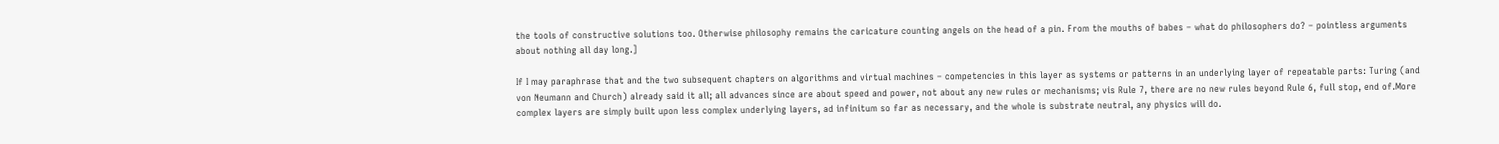the tools of constructive solutions too. Otherwise philosophy remains the caricature counting angels on the head of a pin. From the mouths of babes – what do philosophers do? – pointless arguments about nothing all day long.]

If I may paraphrase that and the two subsequent chapters on algorithms and virtual machines – competencies in this layer as systems or patterns in an underlying layer of repeatable parts: Turing (and von Neumann and Church) already said it all; all advances since are about speed and power, not about any new rules or mechanisms; vis Rule 7, there are no new rules beyond Rule 6, full stop, end of.More complex layers are simply built upon less complex underlying layers, ad infinitum so far as necessary, and the whole is substrate neutral, any physics will do.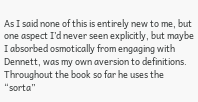As I said none of this is entirely new to me, but one aspect I’d never seen explicitly, but maybe I absorbed osmotically from engaging with Dennett, was my own aversion to definitions. Throughout the book so far he uses the “sorta”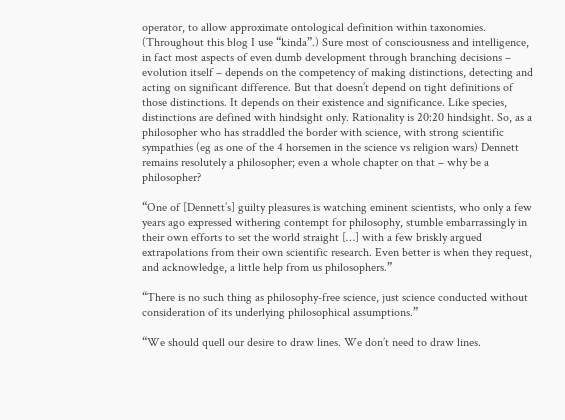operator, to allow approximate ontological definition within taxonomies. (Throughout this blog I use “kinda”.) Sure most of consciousness and intelligence, in fact most aspects of even dumb development through branching decisions – evolution itself – depends on the competency of making distinctions, detecting and acting on significant difference. But that doesn’t depend on tight definitions of those distinctions. It depends on their existence and significance. Like species, distinctions are defined with hindsight only. Rationality is 20:20 hindsight. So, as a philosopher who has straddled the border with science, with strong scientific sympathies (eg as one of the 4 horsemen in the science vs religion wars) Dennett remains resolutely a philosopher; even a whole chapter on that – why be a philosopher?

“One of [Dennett’s] guilty pleasures is watching eminent scientists, who only a few years ago expressed withering contempt for philosophy, stumble embarrassingly in their own efforts to set the world straight […] with a few briskly argued extrapolations from their own scientific research. Even better is when they request, and acknowledge, a little help from us philosophers.”

“There is no such thing as philosophy-free science, just science conducted without consideration of its underlying philosophical assumptions.”

“We should quell our desire to draw lines. We don’t need to draw lines.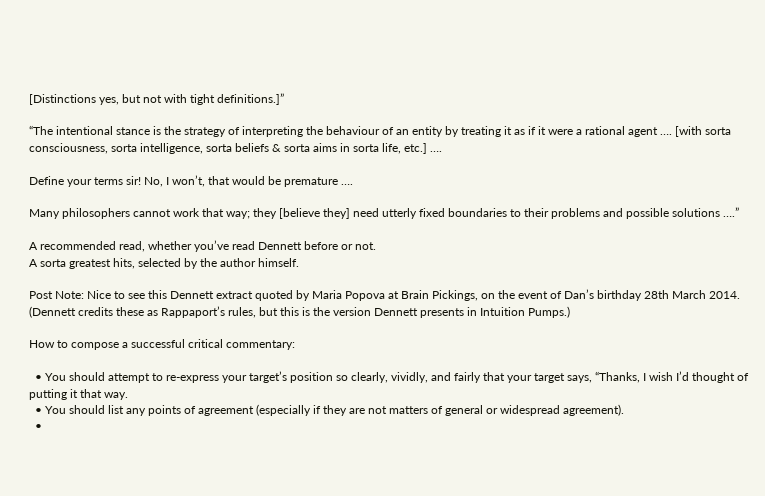[Distinctions yes, but not with tight definitions.]”

“The intentional stance is the strategy of interpreting the behaviour of an entity by treating it as if it were a rational agent …. [with sorta consciousness, sorta intelligence, sorta beliefs & sorta aims in sorta life, etc.] ….

Define your terms sir! No, I won’t, that would be premature ….

Many philosophers cannot work that way; they [believe they] need utterly fixed boundaries to their problems and possible solutions ….”

A recommended read, whether you’ve read Dennett before or not.
A sorta greatest hits, selected by the author himself.

Post Note: Nice to see this Dennett extract quoted by Maria Popova at Brain Pickings, on the event of Dan’s birthday 28th March 2014. (Dennett credits these as Rappaport’s rules, but this is the version Dennett presents in Intuition Pumps.)

How to compose a successful critical commentary:

  • You should attempt to re-express your target’s position so clearly, vividly, and fairly that your target says, “Thanks, I wish I’d thought of putting it that way.
  • You should list any points of agreement (especially if they are not matters of general or widespread agreement).
  •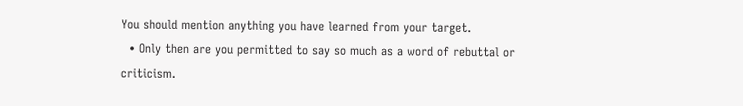You should mention anything you have learned from your target.
  • Only then are you permitted to say so much as a word of rebuttal or criticism.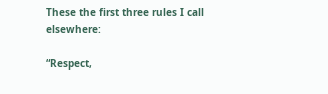These the first three rules I call elsewhere:

“Respect,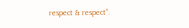respect & respect”.